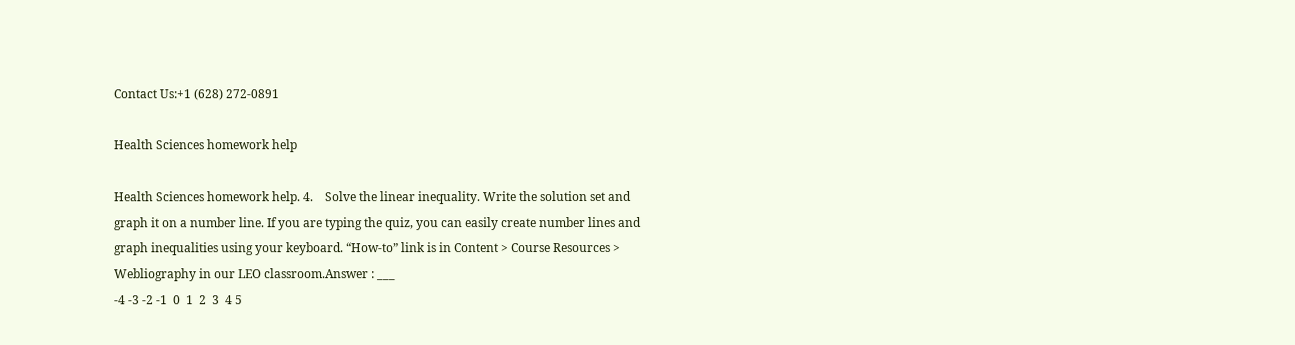Contact Us:+1 (628) 272-0891

Health Sciences homework help

Health Sciences homework help. 4.    Solve the linear inequality. Write the solution set and graph it on a number line. If you are typing the quiz, you can easily create number lines and graph inequalities using your keyboard. “How-to” link is in Content > Course Resources > Webliography in our LEO classroom.Answer : ___                                                                                                -4 -3 -2 -1  0  1  2  3  4 5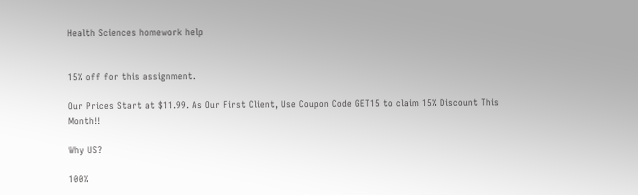Health Sciences homework help


15% off for this assignment.

Our Prices Start at $11.99. As Our First Client, Use Coupon Code GET15 to claim 15% Discount This Month!!

Why US?

100%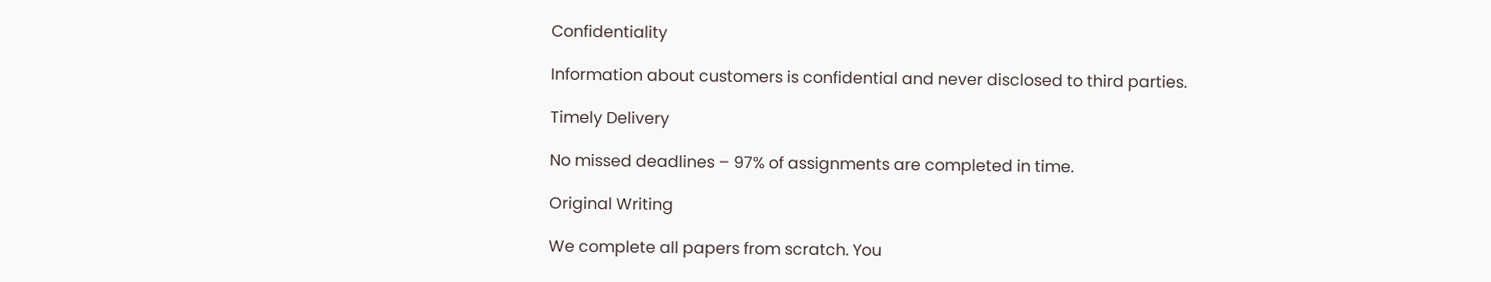Confidentiality

Information about customers is confidential and never disclosed to third parties.

Timely Delivery

No missed deadlines – 97% of assignments are completed in time.

Original Writing

We complete all papers from scratch. You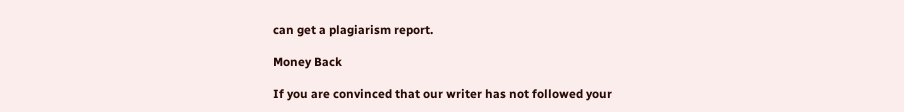can get a plagiarism report.

Money Back

If you are convinced that our writer has not followed your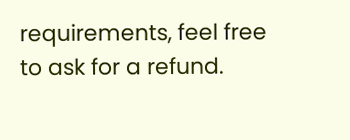requirements, feel free to ask for a refund.